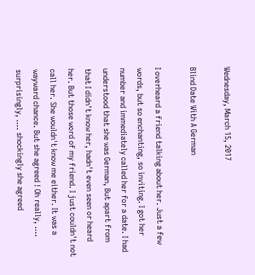Wednesday, March 15, 2017

Blind Date With A German

I overheard a friend talking about her. Just a few words, but so enchanting, so inviting. I got her number and immediately called her for a date. I had understood that she was German, But apart from that I didn't know her, hadn't even seen or heard her. But those word of my friend. I just couldn't not call her. She wouldn't know me either. It was a wayward chance. But she agreed ! Oh really, …. surprisingly, …. shockingly she agreed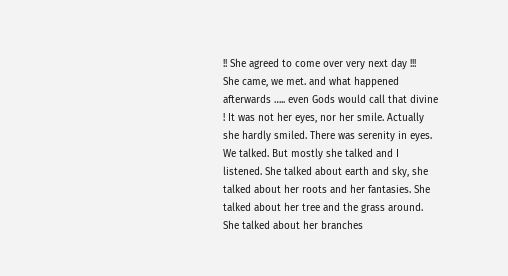!! She agreed to come over very next day !!!
She came, we met. and what happened afterwards ….. even Gods would call that divine ! It was not her eyes, nor her smile. Actually she hardly smiled. There was serenity in eyes. We talked. But mostly she talked and I listened. She talked about earth and sky, she talked about her roots and her fantasies. She talked about her tree and the grass around. She talked about her branches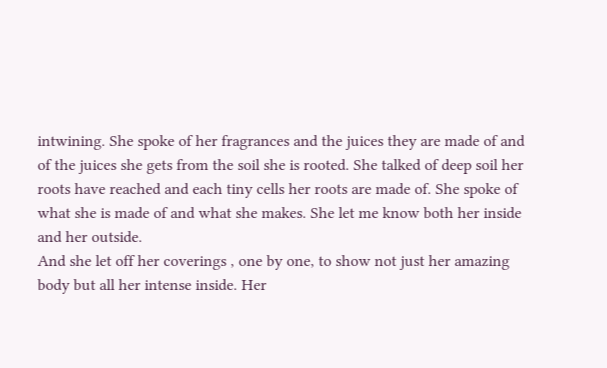intwining. She spoke of her fragrances and the juices they are made of and of the juices she gets from the soil she is rooted. She talked of deep soil her roots have reached and each tiny cells her roots are made of. She spoke of what she is made of and what she makes. She let me know both her inside and her outside.
And she let off her coverings , one by one, to show not just her amazing body but all her intense inside. Her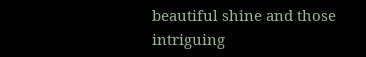beautiful shine and those intriguing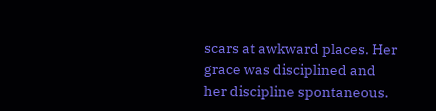scars at awkward places. Her grace was disciplined and her discipline spontaneous.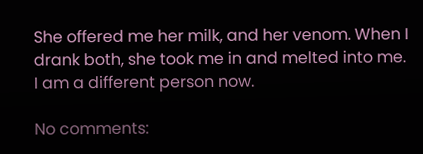She offered me her milk, and her venom. When I drank both, she took me in and melted into me. I am a different person now.

No comments: